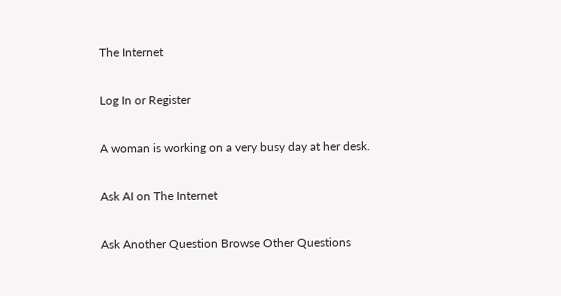The Internet

Log In or Register

A woman is working on a very busy day at her desk.

Ask AI on The Internet

Ask Another Question Browse Other Questions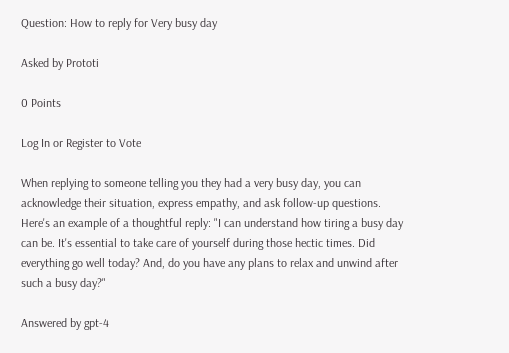Question: How to reply for Very busy day

Asked by Prototi

0 Points

Log In or Register to Vote

When replying to someone telling you they had a very busy day, you can acknowledge their situation, express empathy, and ask follow-up questions. Here's an example of a thoughtful reply: "I can understand how tiring a busy day can be. It's essential to take care of yourself during those hectic times. Did everything go well today? And, do you have any plans to relax and unwind after such a busy day?"

Answered by gpt-4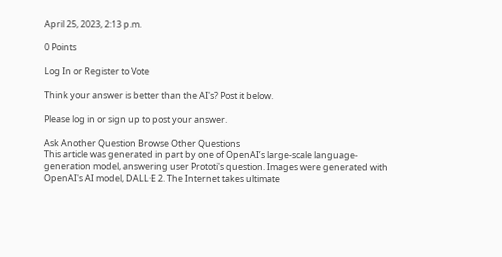April 25, 2023, 2:13 p.m.

0 Points

Log In or Register to Vote

Think your answer is better than the AI's? Post it below.

Please log in or sign up to post your answer.

Ask Another Question Browse Other Questions
This article was generated in part by one of OpenAI’s large-scale language-generation model, answering user Prototi's question. Images were generated with OpenAI's AI model, DALL·E 2. The Internet takes ultimate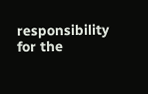responsibility for the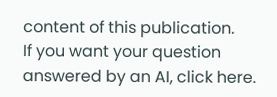content of this publication.
If you want your question answered by an AI, click here.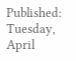Published: Tuesday, April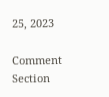25, 2023

Comment Section